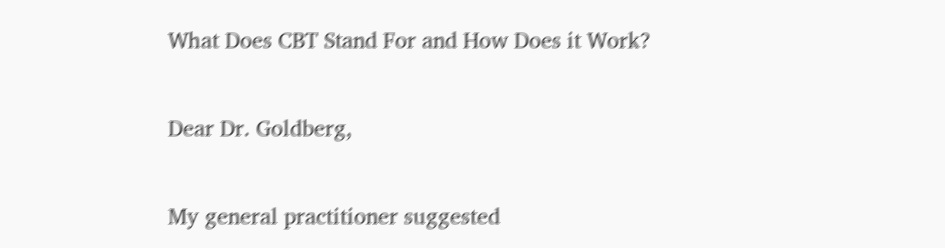What Does CBT Stand For and How Does it Work?

Dear Dr. Goldberg,

My general practitioner suggested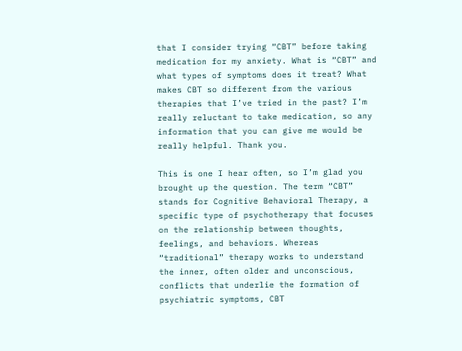that I consider trying “CBT” before taking medication for my anxiety. What is “CBT” and what types of symptoms does it treat? What makes CBT so different from the various therapies that I’ve tried in the past? I’m really reluctant to take medication, so any information that you can give me would be really helpful. Thank you.

This is one I hear often, so I’m glad you brought up the question. The term “CBT” stands for Cognitive Behavioral Therapy, a specific type of psychotherapy that focuses on the relationship between thoughts, feelings, and behaviors. Whereas “traditional” therapy works to understand the inner, often older and unconscious, conflicts that underlie the formation of psychiatric symptoms, CBT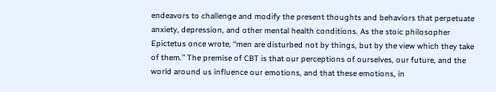endeavors to challenge and modify the present thoughts and behaviors that perpetuate anxiety, depression, and other mental health conditions. As the stoic philosopher Epictetus once wrote, “men are disturbed not by things, but by the view which they take of them.” The premise of CBT is that our perceptions of ourselves, our future, and the world around us influence our emotions, and that these emotions, in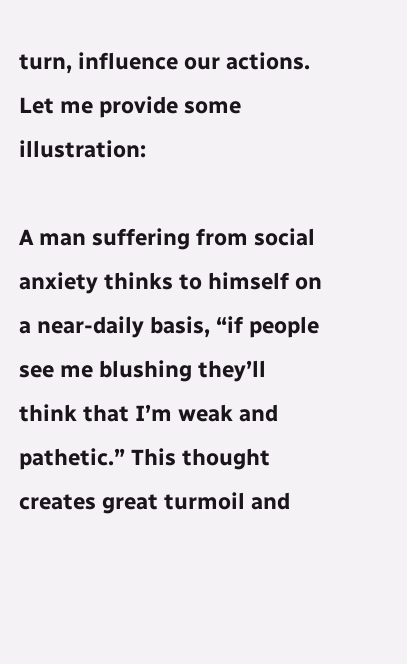turn, influence our actions. Let me provide some illustration:

A man suffering from social anxiety thinks to himself on a near-daily basis, “if people see me blushing they’ll think that I’m weak and pathetic.” This thought creates great turmoil and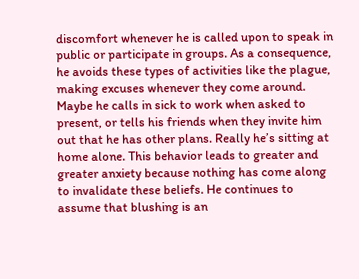discomfort whenever he is called upon to speak in public or participate in groups. As a consequence, he avoids these types of activities like the plague, making excuses whenever they come around. Maybe he calls in sick to work when asked to present, or tells his friends when they invite him out that he has other plans. Really he’s sitting at home alone. This behavior leads to greater and greater anxiety because nothing has come along to invalidate these beliefs. He continues to assume that blushing is an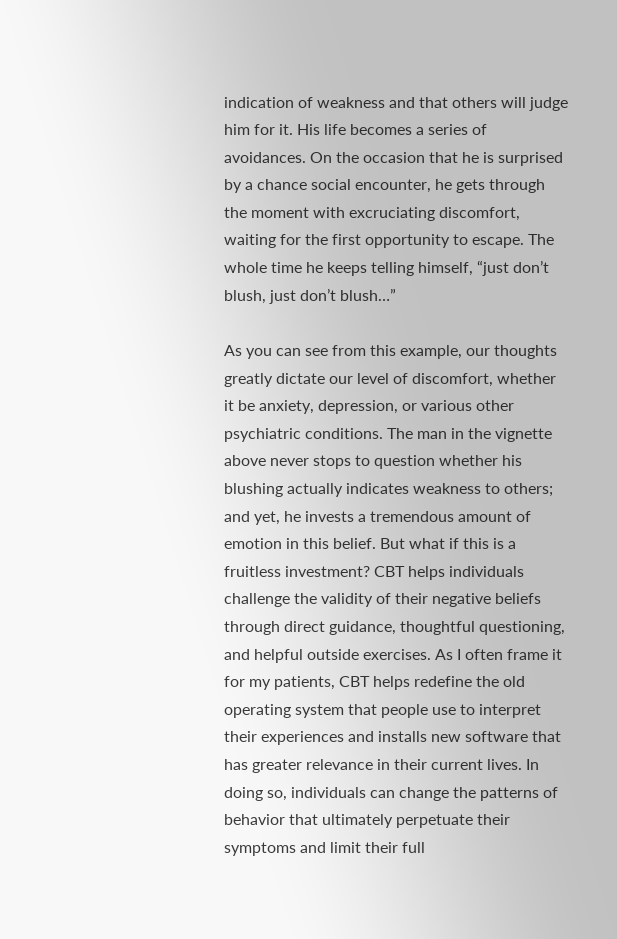indication of weakness and that others will judge him for it. His life becomes a series of avoidances. On the occasion that he is surprised by a chance social encounter, he gets through the moment with excruciating discomfort, waiting for the first opportunity to escape. The whole time he keeps telling himself, “just don’t blush, just don’t blush…”

As you can see from this example, our thoughts greatly dictate our level of discomfort, whether it be anxiety, depression, or various other psychiatric conditions. The man in the vignette above never stops to question whether his blushing actually indicates weakness to others; and yet, he invests a tremendous amount of emotion in this belief. But what if this is a fruitless investment? CBT helps individuals challenge the validity of their negative beliefs through direct guidance, thoughtful questioning, and helpful outside exercises. As I often frame it for my patients, CBT helps redefine the old operating system that people use to interpret their experiences and installs new software that has greater relevance in their current lives. In doing so, individuals can change the patterns of behavior that ultimately perpetuate their symptoms and limit their full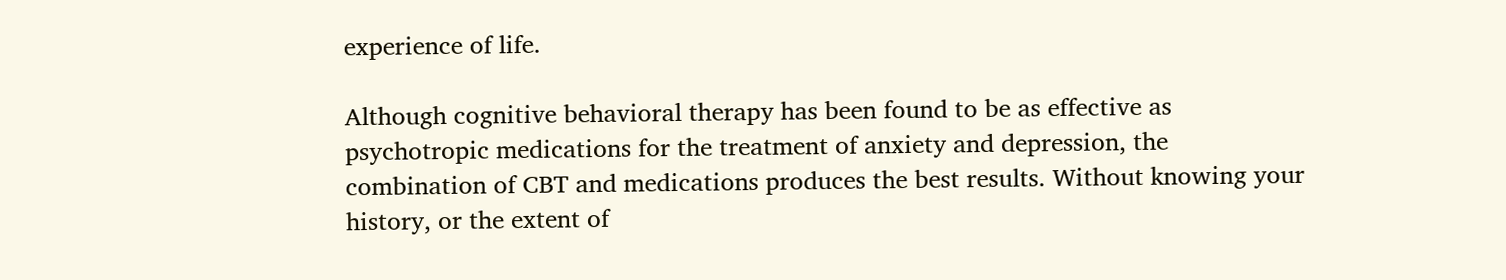experience of life.

Although cognitive behavioral therapy has been found to be as effective as psychotropic medications for the treatment of anxiety and depression, the combination of CBT and medications produces the best results. Without knowing your history, or the extent of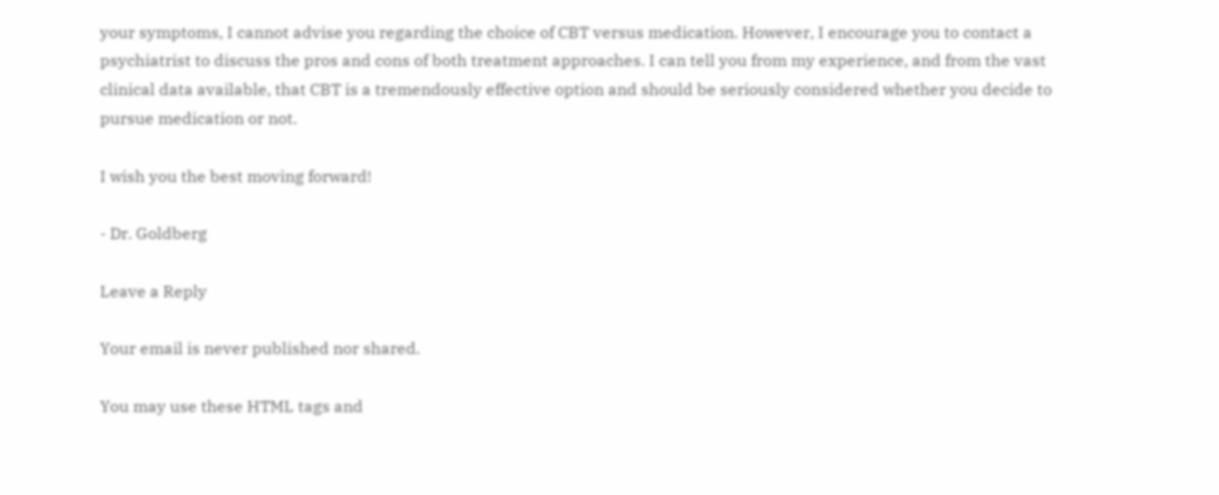your symptoms, I cannot advise you regarding the choice of CBT versus medication. However, I encourage you to contact a psychiatrist to discuss the pros and cons of both treatment approaches. I can tell you from my experience, and from the vast clinical data available, that CBT is a tremendously effective option and should be seriously considered whether you decide to pursue medication or not.

I wish you the best moving forward!

- Dr. Goldberg

Leave a Reply

Your email is never published nor shared.

You may use these HTML tags and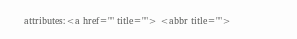attributes:<a href="" title=""> <abbr title="">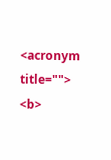<acronym title=""> <b>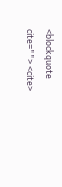<blockquote cite=""> <cite>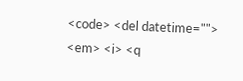<code> <del datetime=""> <em> <i> <q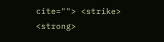cite=""> <strike> <strong>